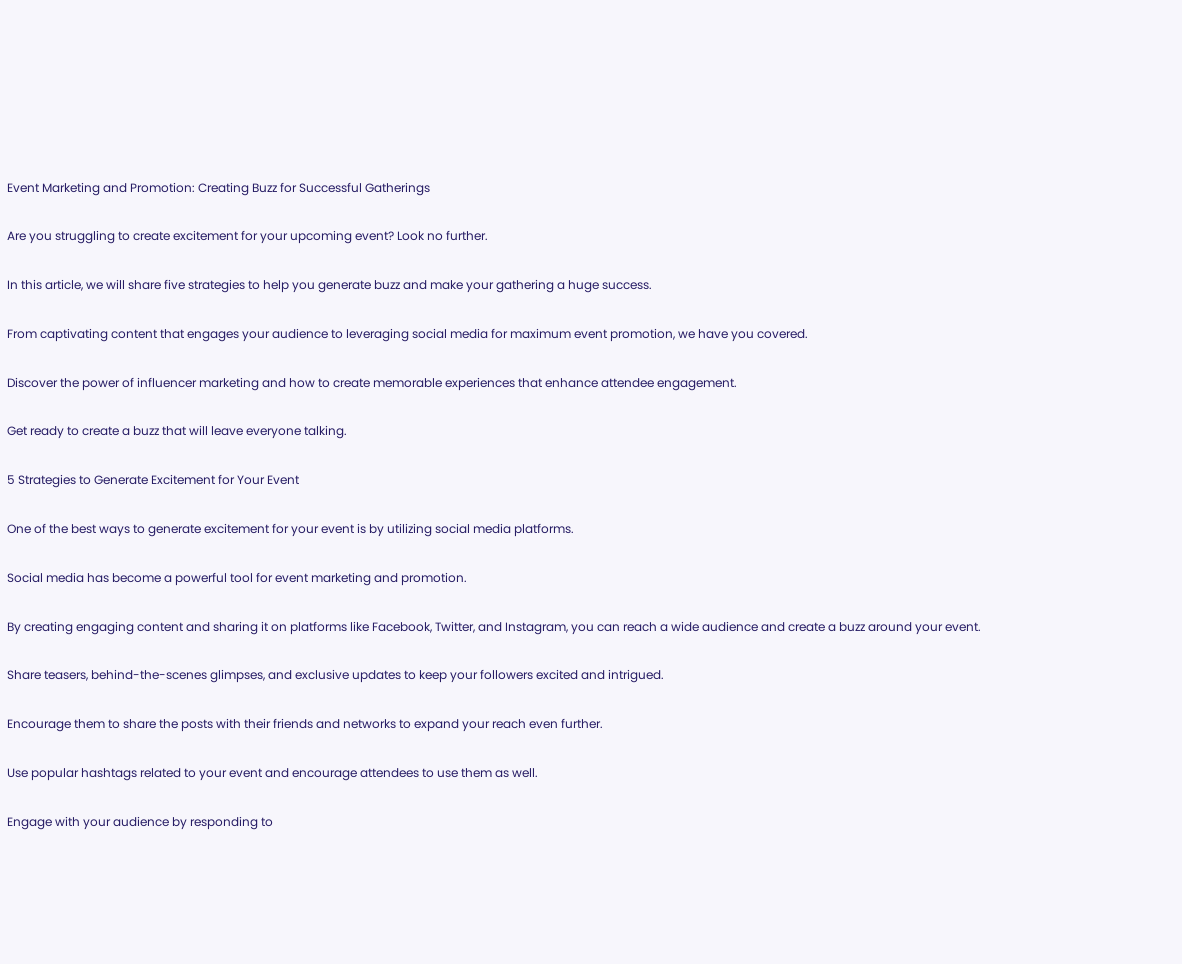Event Marketing and Promotion: Creating Buzz for Successful Gatherings

Are you struggling to create excitement for your upcoming event? Look no further.

In this article, we will share five strategies to help you generate buzz and make your gathering a huge success.

From captivating content that engages your audience to leveraging social media for maximum event promotion, we have you covered.

Discover the power of influencer marketing and how to create memorable experiences that enhance attendee engagement.

Get ready to create a buzz that will leave everyone talking.

5 Strategies to Generate Excitement for Your Event

One of the best ways to generate excitement for your event is by utilizing social media platforms.

Social media has become a powerful tool for event marketing and promotion.

By creating engaging content and sharing it on platforms like Facebook, Twitter, and Instagram, you can reach a wide audience and create a buzz around your event.

Share teasers, behind-the-scenes glimpses, and exclusive updates to keep your followers excited and intrigued.

Encourage them to share the posts with their friends and networks to expand your reach even further.

Use popular hashtags related to your event and encourage attendees to use them as well.

Engage with your audience by responding to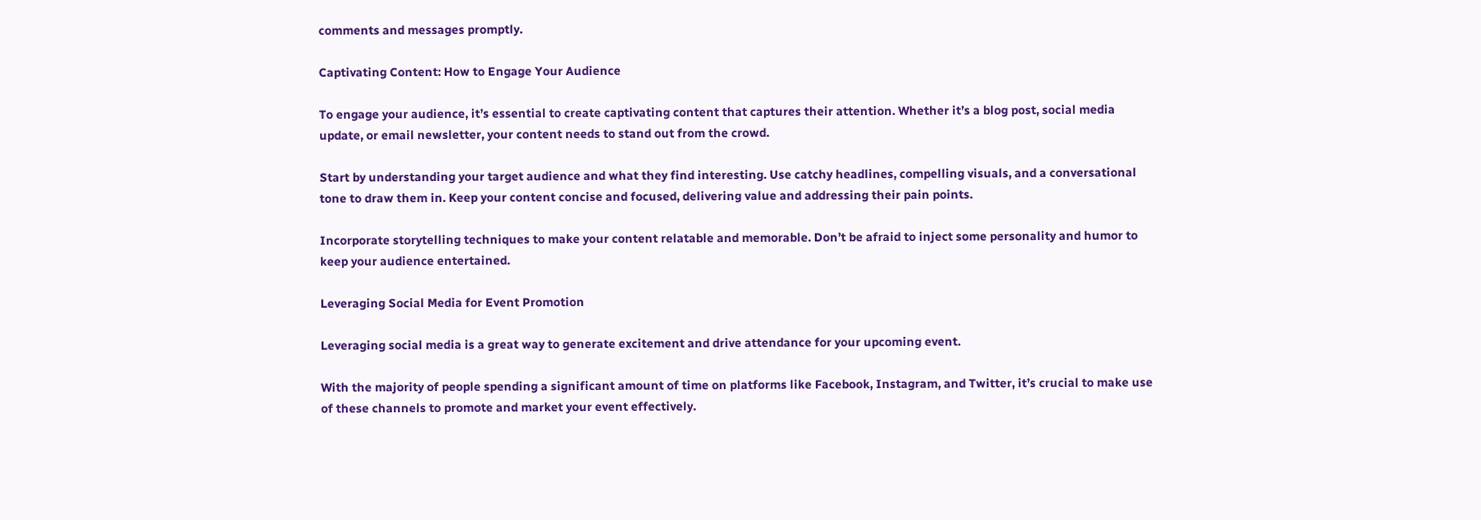comments and messages promptly.

Captivating Content: How to Engage Your Audience

To engage your audience, it’s essential to create captivating content that captures their attention. Whether it’s a blog post, social media update, or email newsletter, your content needs to stand out from the crowd.

Start by understanding your target audience and what they find interesting. Use catchy headlines, compelling visuals, and a conversational tone to draw them in. Keep your content concise and focused, delivering value and addressing their pain points.

Incorporate storytelling techniques to make your content relatable and memorable. Don’t be afraid to inject some personality and humor to keep your audience entertained.

Leveraging Social Media for Event Promotion

Leveraging social media is a great way to generate excitement and drive attendance for your upcoming event.

With the majority of people spending a significant amount of time on platforms like Facebook, Instagram, and Twitter, it’s crucial to make use of these channels to promote and market your event effectively.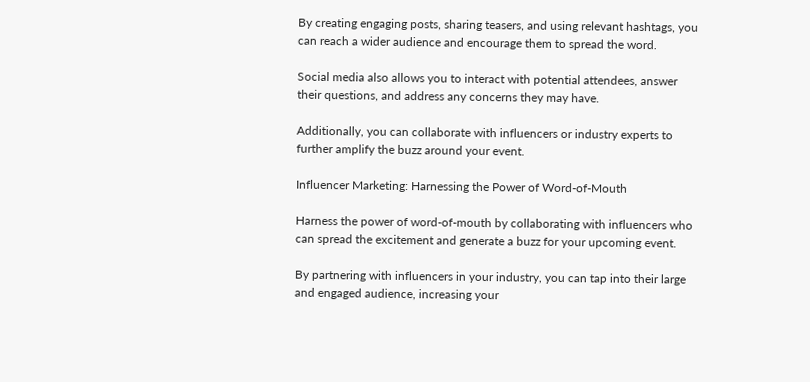By creating engaging posts, sharing teasers, and using relevant hashtags, you can reach a wider audience and encourage them to spread the word.

Social media also allows you to interact with potential attendees, answer their questions, and address any concerns they may have.

Additionally, you can collaborate with influencers or industry experts to further amplify the buzz around your event.

Influencer Marketing: Harnessing the Power of Word-of-Mouth

Harness the power of word-of-mouth by collaborating with influencers who can spread the excitement and generate a buzz for your upcoming event.

By partnering with influencers in your industry, you can tap into their large and engaged audience, increasing your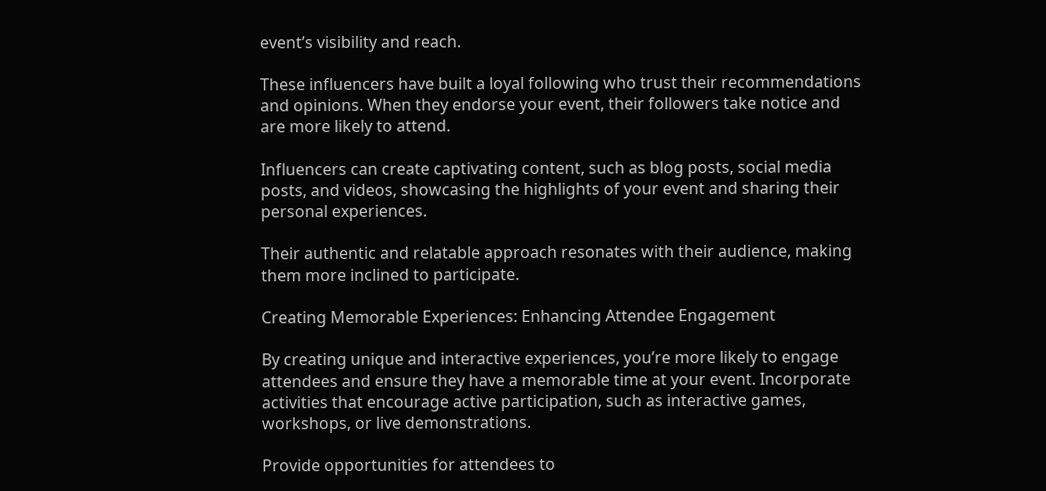event’s visibility and reach.

These influencers have built a loyal following who trust their recommendations and opinions. When they endorse your event, their followers take notice and are more likely to attend.

Influencers can create captivating content, such as blog posts, social media posts, and videos, showcasing the highlights of your event and sharing their personal experiences.

Their authentic and relatable approach resonates with their audience, making them more inclined to participate.

Creating Memorable Experiences: Enhancing Attendee Engagement

By creating unique and interactive experiences, you’re more likely to engage attendees and ensure they have a memorable time at your event. Incorporate activities that encourage active participation, such as interactive games, workshops, or live demonstrations.

Provide opportunities for attendees to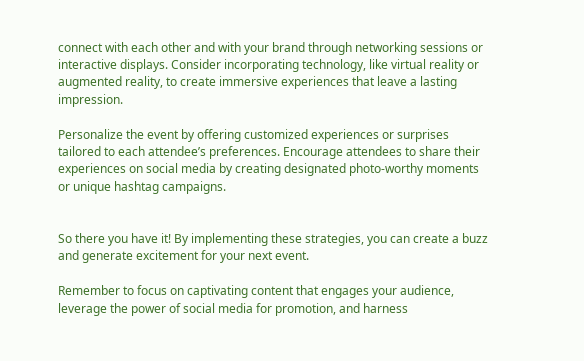connect with each other and with your brand through networking sessions or interactive displays. Consider incorporating technology, like virtual reality or augmented reality, to create immersive experiences that leave a lasting impression.

Personalize the event by offering customized experiences or surprises tailored to each attendee’s preferences. Encourage attendees to share their experiences on social media by creating designated photo-worthy moments or unique hashtag campaigns.


So there you have it! By implementing these strategies, you can create a buzz and generate excitement for your next event.

Remember to focus on captivating content that engages your audience, leverage the power of social media for promotion, and harness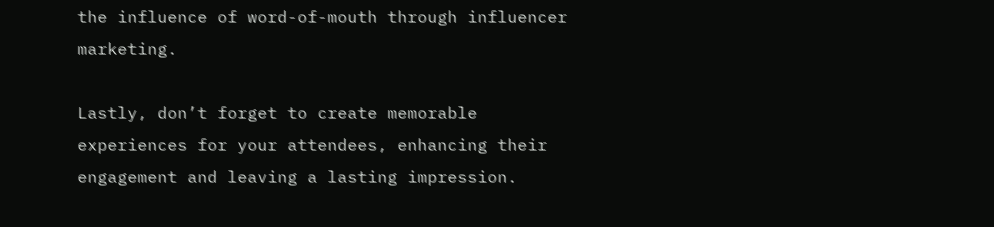the influence of word-of-mouth through influencer marketing.

Lastly, don’t forget to create memorable experiences for your attendees, enhancing their engagement and leaving a lasting impression.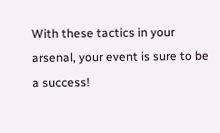With these tactics in your arsenal, your event is sure to be a success!